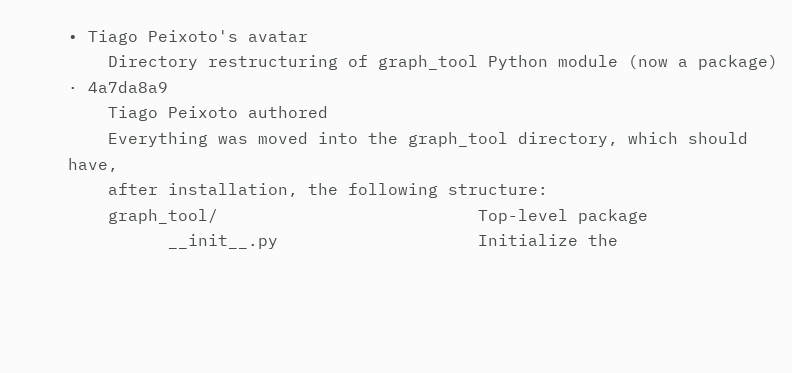• Tiago Peixoto's avatar
    Directory restructuring of graph_tool Python module (now a package) · 4a7da8a9
    Tiago Peixoto authored
    Everything was moved into the graph_tool directory, which should have,
    after installation, the following structure:
    graph_tool/                          Top-level package
          __init__.py                    Initialize the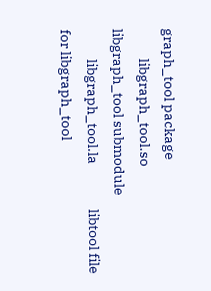graph_tool package
          libgraph_tool.so               libgraph_tool submodule
          libgraph_tool.la               libtool file for libgraph_tool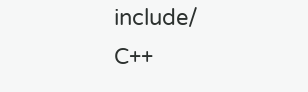include/                       C++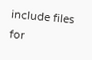include files for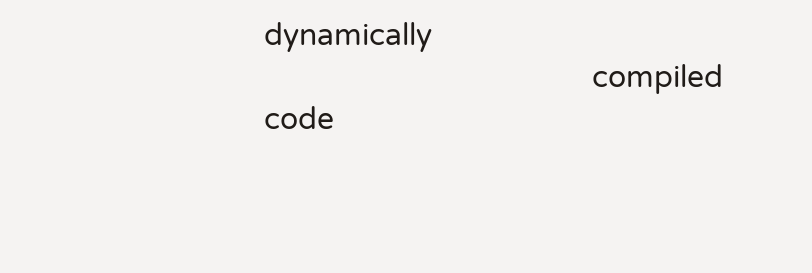dynamically
                                         compiled code